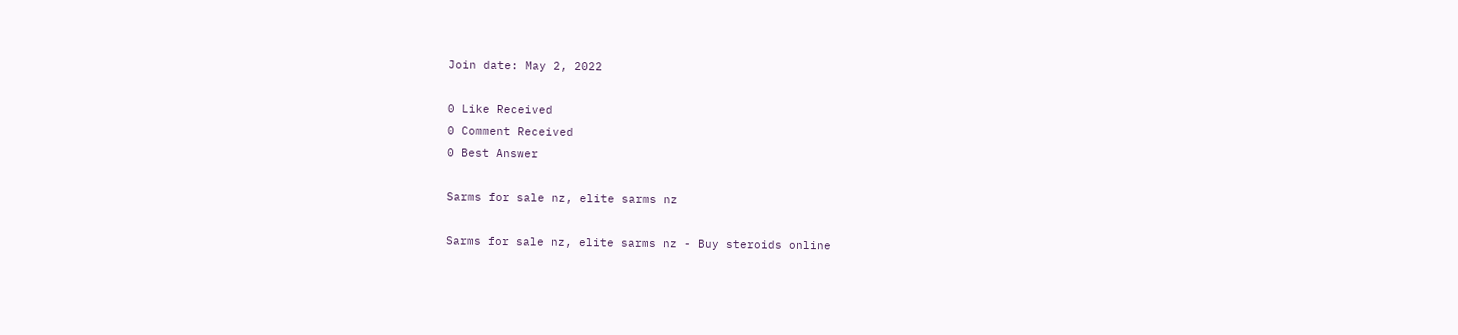Join date: May 2, 2022

0 Like Received
0 Comment Received
0 Best Answer

Sarms for sale nz, elite sarms nz

Sarms for sale nz, elite sarms nz - Buy steroids online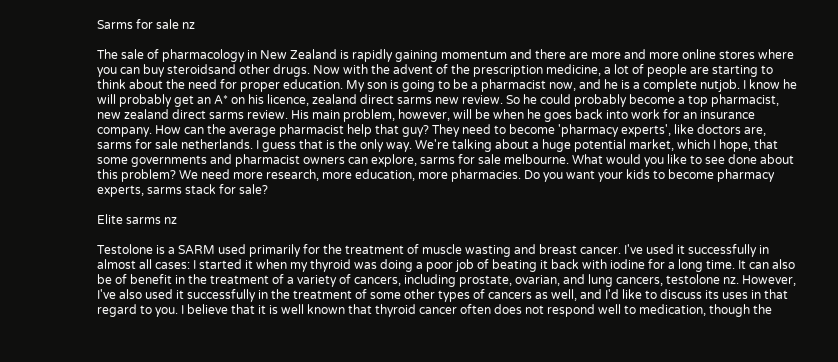Sarms for sale nz

The sale of pharmacology in New Zealand is rapidly gaining momentum and there are more and more online stores where you can buy steroidsand other drugs. Now with the advent of the prescription medicine, a lot of people are starting to think about the need for proper education. My son is going to be a pharmacist now, and he is a complete nutjob. I know he will probably get an A* on his licence, zealand direct sarms new review. So he could probably become a top pharmacist, new zealand direct sarms review. His main problem, however, will be when he goes back into work for an insurance company. How can the average pharmacist help that guy? They need to become 'pharmacy experts', like doctors are, sarms for sale netherlands. I guess that is the only way. We're talking about a huge potential market, which I hope, that some governments and pharmacist owners can explore, sarms for sale melbourne. What would you like to see done about this problem? We need more research, more education, more pharmacies. Do you want your kids to become pharmacy experts, sarms stack for sale?

Elite sarms nz

Testolone is a SARM used primarily for the treatment of muscle wasting and breast cancer. I've used it successfully in almost all cases: I started it when my thyroid was doing a poor job of beating it back with iodine for a long time. It can also be of benefit in the treatment of a variety of cancers, including prostate, ovarian, and lung cancers, testolone nz. However, I've also used it successfully in the treatment of some other types of cancers as well, and I'd like to discuss its uses in that regard to you. I believe that it is well known that thyroid cancer often does not respond well to medication, though the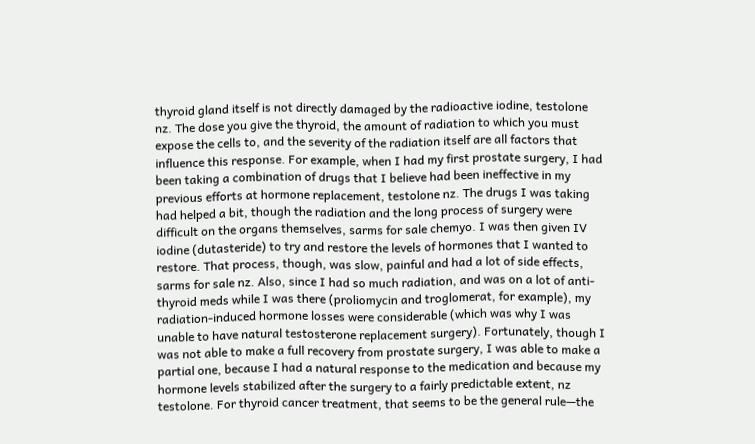thyroid gland itself is not directly damaged by the radioactive iodine, testolone nz. The dose you give the thyroid, the amount of radiation to which you must expose the cells to, and the severity of the radiation itself are all factors that influence this response. For example, when I had my first prostate surgery, I had been taking a combination of drugs that I believe had been ineffective in my previous efforts at hormone replacement, testolone nz. The drugs I was taking had helped a bit, though the radiation and the long process of surgery were difficult on the organs themselves, sarms for sale chemyo. I was then given IV iodine (dutasteride) to try and restore the levels of hormones that I wanted to restore. That process, though, was slow, painful and had a lot of side effects, sarms for sale nz. Also, since I had so much radiation, and was on a lot of anti-thyroid meds while I was there (proliomycin and troglomerat, for example), my radiation-induced hormone losses were considerable (which was why I was unable to have natural testosterone replacement surgery). Fortunately, though I was not able to make a full recovery from prostate surgery, I was able to make a partial one, because I had a natural response to the medication and because my hormone levels stabilized after the surgery to a fairly predictable extent, nz testolone. For thyroid cancer treatment, that seems to be the general rule—the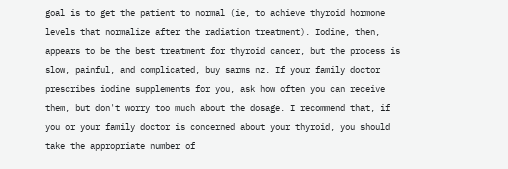goal is to get the patient to normal (ie, to achieve thyroid hormone levels that normalize after the radiation treatment). Iodine, then, appears to be the best treatment for thyroid cancer, but the process is slow, painful, and complicated, buy sarms nz. If your family doctor prescribes iodine supplements for you, ask how often you can receive them, but don't worry too much about the dosage. I recommend that, if you or your family doctor is concerned about your thyroid, you should take the appropriate number of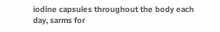iodine capsules throughout the body each day, sarms for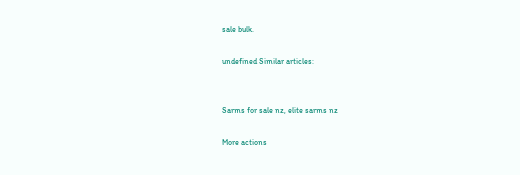sale bulk.

undefined Similar articles:


Sarms for sale nz, elite sarms nz

More actions